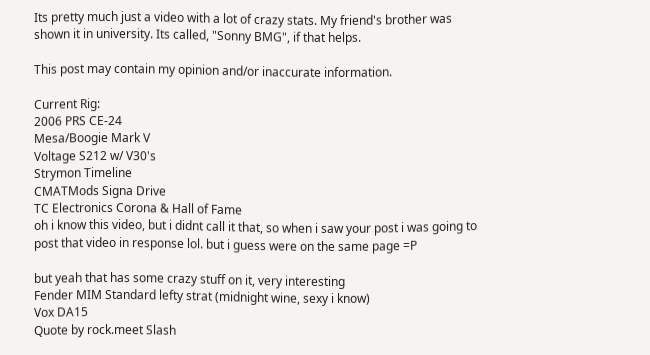Its pretty much just a video with a lot of crazy stats. My friend's brother was shown it in university. Its called, "Sonny BMG", if that helps.

This post may contain my opinion and/or inaccurate information.

Current Rig:
2006 PRS CE-24
Mesa/Boogie Mark V
Voltage S212 w/ V30's
Strymon Timeline
CMATMods Signa Drive
TC Electronics Corona & Hall of Fame
oh i know this video, but i didnt call it that, so when i saw your post i was going to post that video in response lol. but i guess were on the same page =P

but yeah that has some crazy stuff on it, very interesting
Fender MIM Standard lefty strat (midnight wine, sexy i know)
Vox DA15
Quote by rock.meet Slash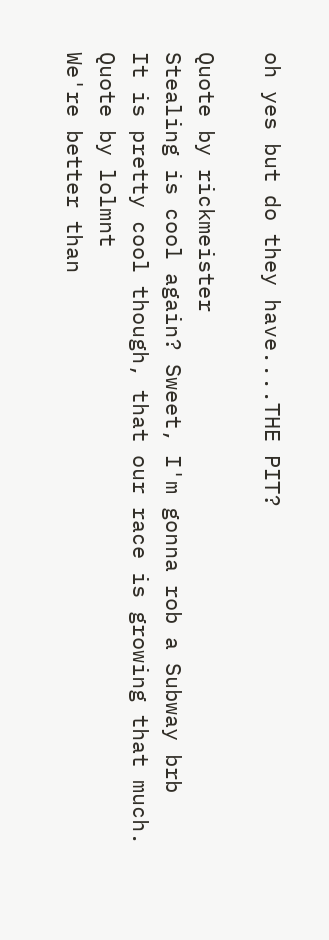oh yes but do they have....THE PIT?

Quote by rickmeister
Stealing is cool again? Sweet, I'm gonna rob a Subway brb
It is pretty cool though, that our race is growing that much.
Quote by lolmnt
We're better than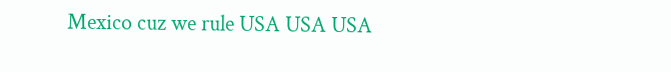Mexico cuz we rule USA USA USA